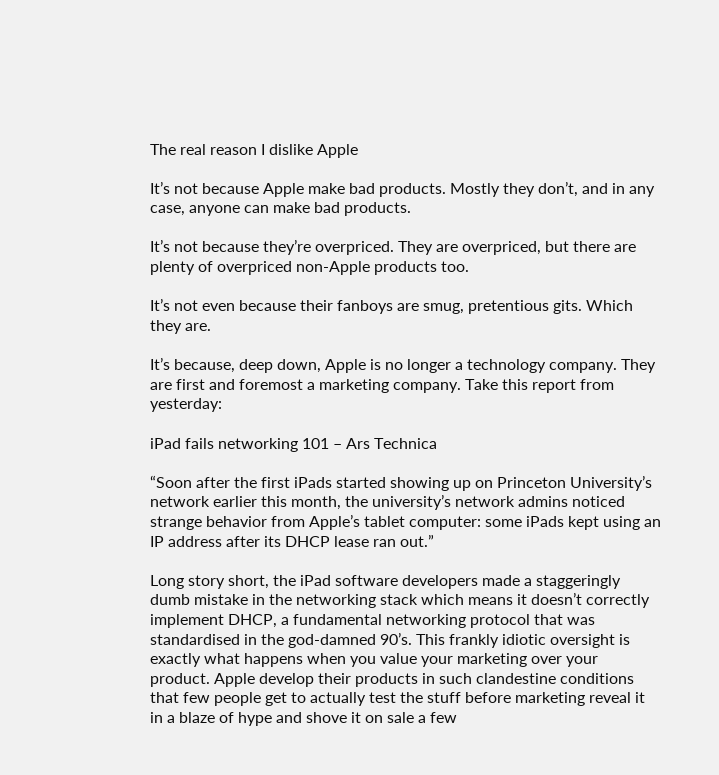The real reason I dislike Apple

It’s not because Apple make bad products. Mostly they don’t, and in any case, anyone can make bad products.

It’s not because they’re overpriced. They are overpriced, but there are plenty of overpriced non-Apple products too.

It’s not even because their fanboys are smug, pretentious gits. Which they are.

It’s because, deep down, Apple is no longer a technology company. They are first and foremost a marketing company. Take this report from yesterday:

iPad fails networking 101 – Ars Technica

“Soon after the first iPads started showing up on Princeton University’s network earlier this month, the university’s network admins noticed strange behavior from Apple’s tablet computer: some iPads kept using an IP address after its DHCP lease ran out.”

Long story short, the iPad software developers made a staggeringly dumb mistake in the networking stack which means it doesn’t correctly implement DHCP, a fundamental networking protocol that was standardised in the god-damned 90’s. This frankly idiotic oversight is exactly what happens when you value your marketing over your product. Apple develop their products in such clandestine conditions that few people get to actually test the stuff before marketing reveal it in a blaze of hype and shove it on sale a few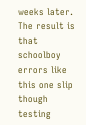weeks later. The result is that schoolboy errors like this one slip though testing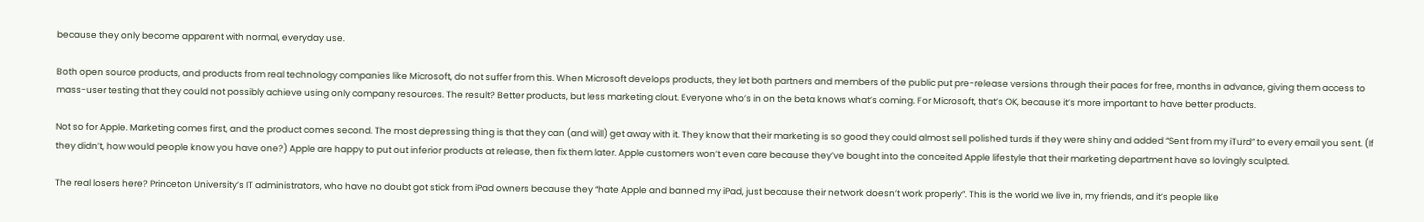because they only become apparent with normal, everyday use.

Both open source products, and products from real technology companies like Microsoft, do not suffer from this. When Microsoft develops products, they let both partners and members of the public put pre-release versions through their paces for free, months in advance, giving them access to mass-user testing that they could not possibly achieve using only company resources. The result? Better products, but less marketing clout. Everyone who’s in on the beta knows what’s coming. For Microsoft, that’s OK, because it’s more important to have better products.

Not so for Apple. Marketing comes first, and the product comes second. The most depressing thing is that they can (and will) get away with it. They know that their marketing is so good they could almost sell polished turds if they were shiny and added “Sent from my iTurd” to every email you sent. (If they didn’t, how would people know you have one?) Apple are happy to put out inferior products at release, then fix them later. Apple customers won’t even care because they’ve bought into the conceited Apple lifestyle that their marketing department have so lovingly sculpted.

The real losers here? Princeton University’s IT administrators, who have no doubt got stick from iPad owners because they “hate Apple and banned my iPad, just because their network doesn’t work properly”. This is the world we live in, my friends, and it’s people like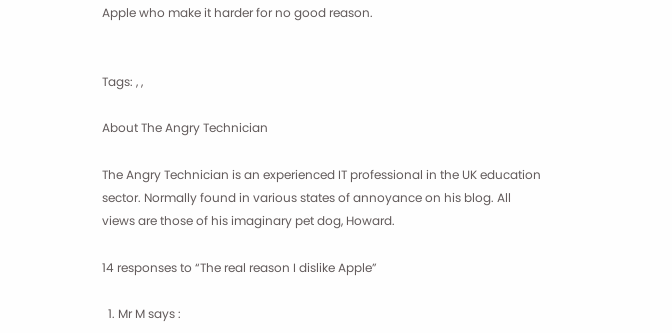Apple who make it harder for no good reason.


Tags: , ,

About The Angry Technician

The Angry Technician is an experienced IT professional in the UK education sector. Normally found in various states of annoyance on his blog. All views are those of his imaginary pet dog, Howard.

14 responses to “The real reason I dislike Apple”

  1. Mr M says :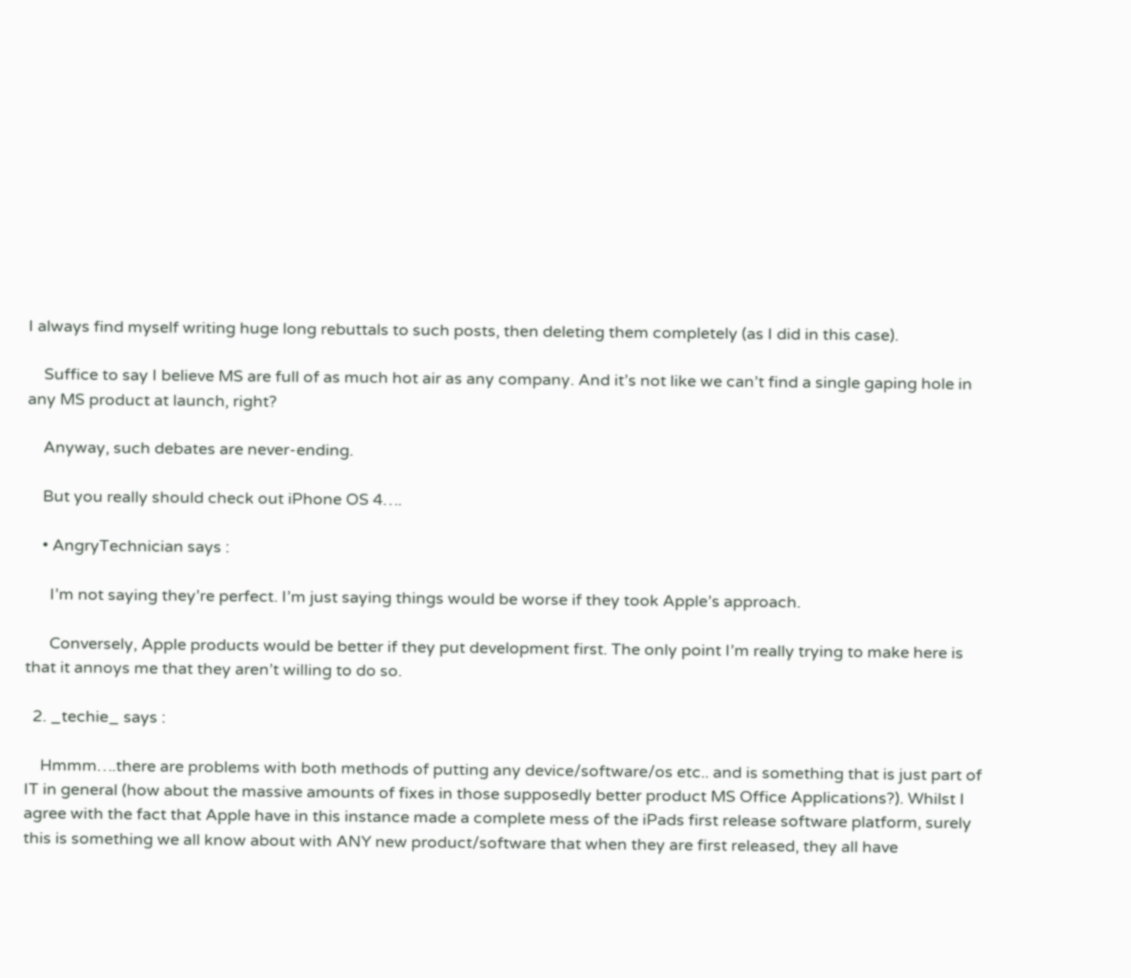I always find myself writing huge long rebuttals to such posts, then deleting them completely (as I did in this case).

    Suffice to say I believe MS are full of as much hot air as any company. And it’s not like we can’t find a single gaping hole in any MS product at launch, right?

    Anyway, such debates are never-ending.

    But you really should check out iPhone OS 4….

    • AngryTechnician says :

      I’m not saying they’re perfect. I’m just saying things would be worse if they took Apple’s approach.

      Conversely, Apple products would be better if they put development first. The only point I’m really trying to make here is that it annoys me that they aren’t willing to do so.

  2. _techie_ says :

    Hmmm….there are problems with both methods of putting any device/software/os etc.. and is something that is just part of IT in general (how about the massive amounts of fixes in those supposedly better product MS Office Applications?). Whilst I agree with the fact that Apple have in this instance made a complete mess of the iPads first release software platform, surely this is something we all know about with ANY new product/software that when they are first released, they all have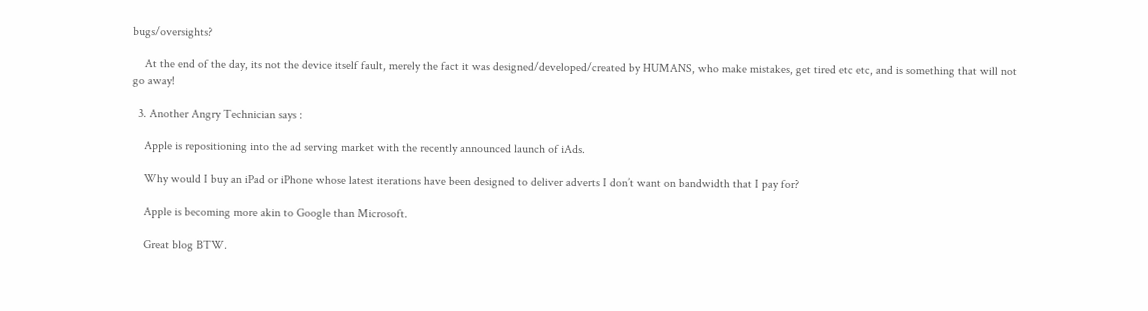bugs/oversights?

    At the end of the day, its not the device itself fault, merely the fact it was designed/developed/created by HUMANS, who make mistakes, get tired etc etc, and is something that will not go away!

  3. Another Angry Technician says :

    Apple is repositioning into the ad serving market with the recently announced launch of iAds.

    Why would I buy an iPad or iPhone whose latest iterations have been designed to deliver adverts I don’t want on bandwidth that I pay for?

    Apple is becoming more akin to Google than Microsoft.

    Great blog BTW.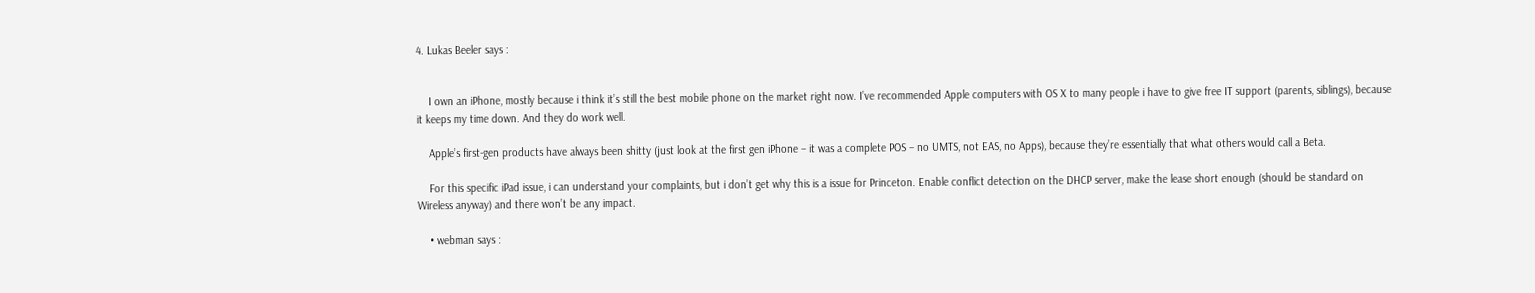4. Lukas Beeler says :


    I own an iPhone, mostly because i think it’s still the best mobile phone on the market right now. I’ve recommended Apple computers with OS X to many people i have to give free IT support (parents, siblings), because it keeps my time down. And they do work well.

    Apple’s first-gen products have always been shitty (just look at the first gen iPhone – it was a complete POS – no UMTS, not EAS, no Apps), because they’re essentially that what others would call a Beta.

    For this specific iPad issue, i can understand your complaints, but i don’t get why this is a issue for Princeton. Enable conflict detection on the DHCP server, make the lease short enough (should be standard on Wireless anyway) and there won’t be any impact.

    • webman says :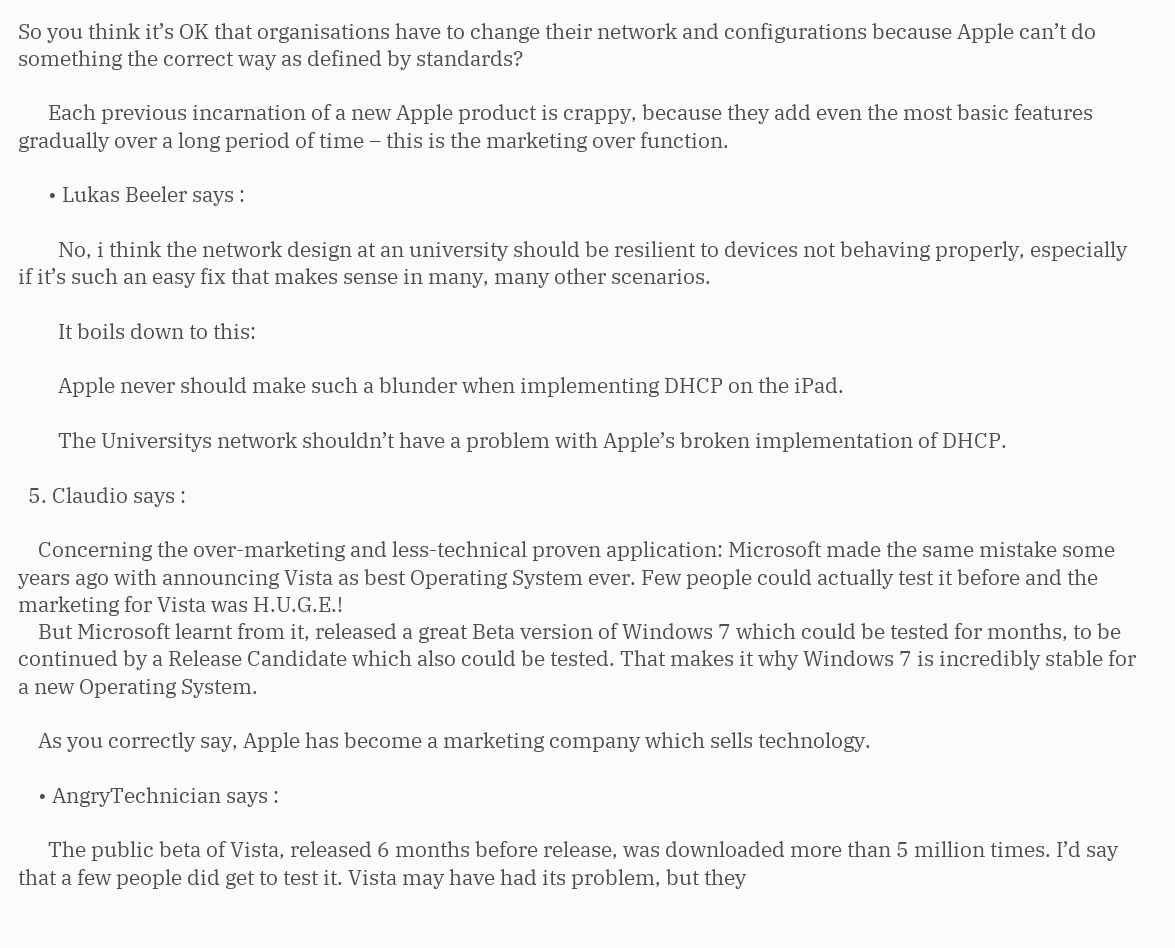So you think it’s OK that organisations have to change their network and configurations because Apple can’t do something the correct way as defined by standards?

      Each previous incarnation of a new Apple product is crappy, because they add even the most basic features gradually over a long period of time – this is the marketing over function.

      • Lukas Beeler says :

        No, i think the network design at an university should be resilient to devices not behaving properly, especially if it’s such an easy fix that makes sense in many, many other scenarios.

        It boils down to this:

        Apple never should make such a blunder when implementing DHCP on the iPad.

        The Universitys network shouldn’t have a problem with Apple’s broken implementation of DHCP.

  5. Claudio says :

    Concerning the over-marketing and less-technical proven application: Microsoft made the same mistake some years ago with announcing Vista as best Operating System ever. Few people could actually test it before and the marketing for Vista was H.U.G.E.!
    But Microsoft learnt from it, released a great Beta version of Windows 7 which could be tested for months, to be continued by a Release Candidate which also could be tested. That makes it why Windows 7 is incredibly stable for a new Operating System.

    As you correctly say, Apple has become a marketing company which sells technology.

    • AngryTechnician says :

      The public beta of Vista, released 6 months before release, was downloaded more than 5 million times. I’d say that a few people did get to test it. Vista may have had its problem, but they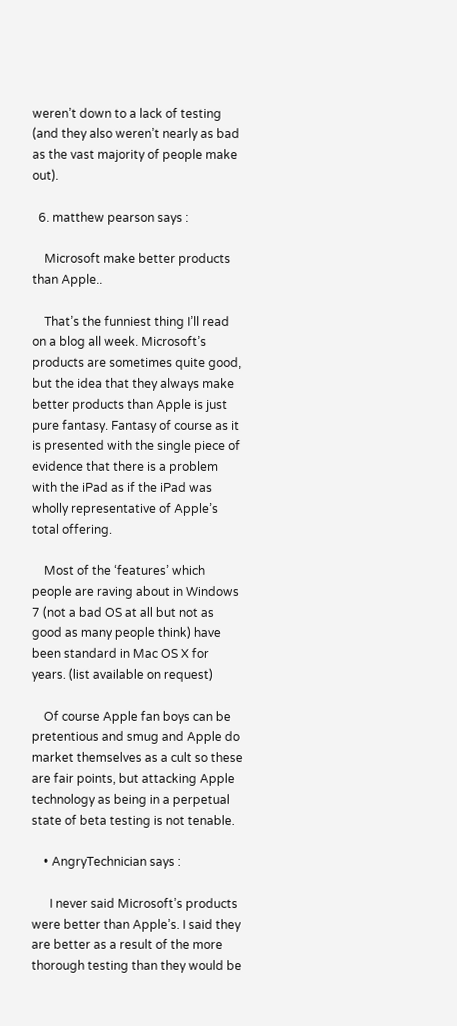weren’t down to a lack of testing (and they also weren’t nearly as bad as the vast majority of people make out).

  6. matthew pearson says :

    Microsoft make better products than Apple..

    That’s the funniest thing I’ll read on a blog all week. Microsoft’s products are sometimes quite good, but the idea that they always make better products than Apple is just pure fantasy. Fantasy of course as it is presented with the single piece of evidence that there is a problem with the iPad as if the iPad was wholly representative of Apple’s total offering.

    Most of the ‘features’ which people are raving about in Windows 7 (not a bad OS at all but not as good as many people think) have been standard in Mac OS X for years. (list available on request)

    Of course Apple fan boys can be pretentious and smug and Apple do market themselves as a cult so these are fair points, but attacking Apple technology as being in a perpetual state of beta testing is not tenable.

    • AngryTechnician says :

      I never said Microsoft’s products were better than Apple’s. I said they are better as a result of the more thorough testing than they would be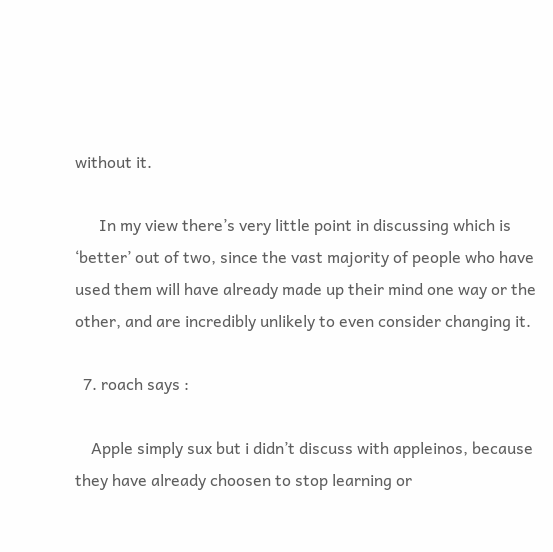without it.

      In my view there’s very little point in discussing which is ‘better’ out of two, since the vast majority of people who have used them will have already made up their mind one way or the other, and are incredibly unlikely to even consider changing it.

  7. roach says :

    Apple simply sux but i didn’t discuss with appleinos, because they have already choosen to stop learning or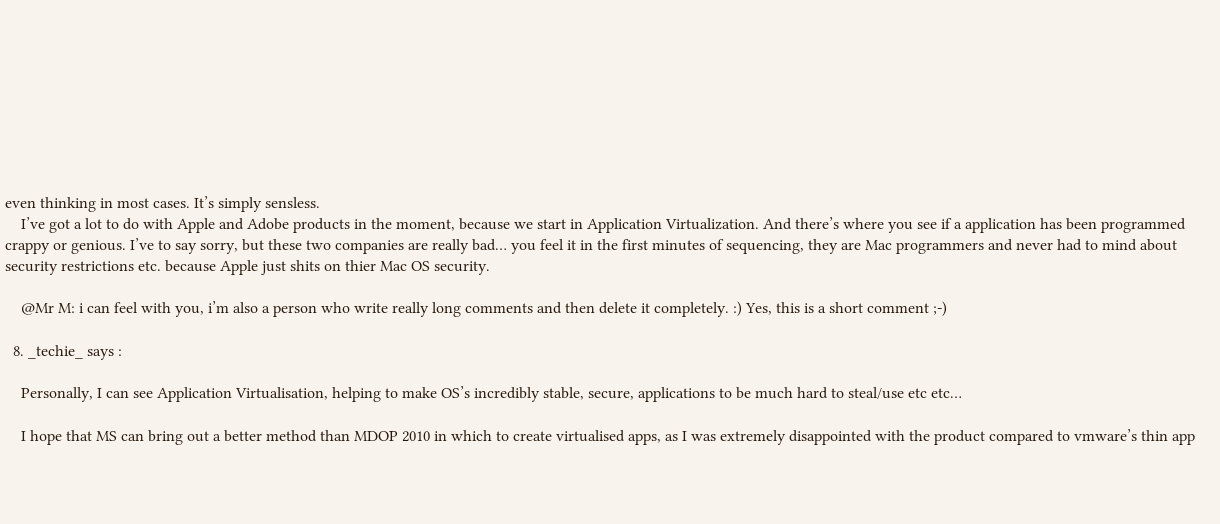even thinking in most cases. It’s simply sensless.
    I’ve got a lot to do with Apple and Adobe products in the moment, because we start in Application Virtualization. And there’s where you see if a application has been programmed crappy or genious. I’ve to say sorry, but these two companies are really bad… you feel it in the first minutes of sequencing, they are Mac programmers and never had to mind about security restrictions etc. because Apple just shits on thier Mac OS security.

    @Mr M: i can feel with you, i’m also a person who write really long comments and then delete it completely. :) Yes, this is a short comment ;-)

  8. _techie_ says :

    Personally, I can see Application Virtualisation, helping to make OS’s incredibly stable, secure, applications to be much hard to steal/use etc etc…

    I hope that MS can bring out a better method than MDOP 2010 in which to create virtualised apps, as I was extremely disappointed with the product compared to vmware’s thin app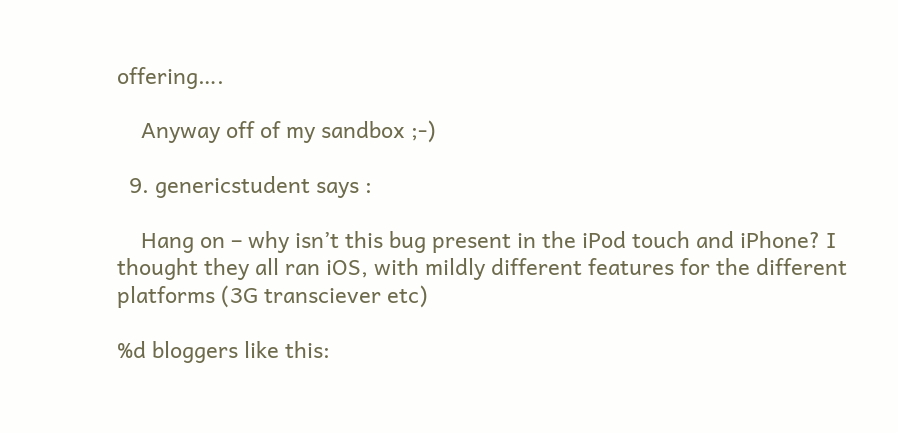offering….

    Anyway off of my sandbox ;-)

  9. genericstudent says :

    Hang on – why isn’t this bug present in the iPod touch and iPhone? I thought they all ran iOS, with mildly different features for the different platforms (3G transciever etc)

%d bloggers like this: